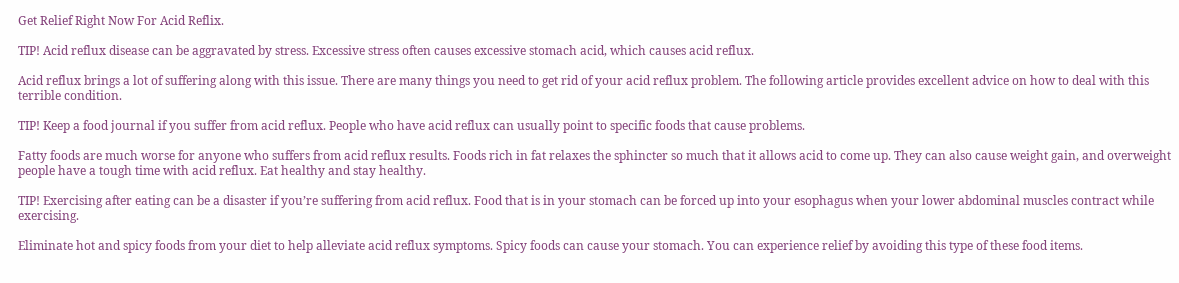Get Relief Right Now For Acid Reflix.

TIP! Acid reflux disease can be aggravated by stress. Excessive stress often causes excessive stomach acid, which causes acid reflux.

Acid reflux brings a lot of suffering along with this issue. There are many things you need to get rid of your acid reflux problem. The following article provides excellent advice on how to deal with this terrible condition.

TIP! Keep a food journal if you suffer from acid reflux. People who have acid reflux can usually point to specific foods that cause problems.

Fatty foods are much worse for anyone who suffers from acid reflux results. Foods rich in fat relaxes the sphincter so much that it allows acid to come up. They can also cause weight gain, and overweight people have a tough time with acid reflux. Eat healthy and stay healthy.

TIP! Exercising after eating can be a disaster if you’re suffering from acid reflux. Food that is in your stomach can be forced up into your esophagus when your lower abdominal muscles contract while exercising.

Eliminate hot and spicy foods from your diet to help alleviate acid reflux symptoms. Spicy foods can cause your stomach. You can experience relief by avoiding this type of these food items.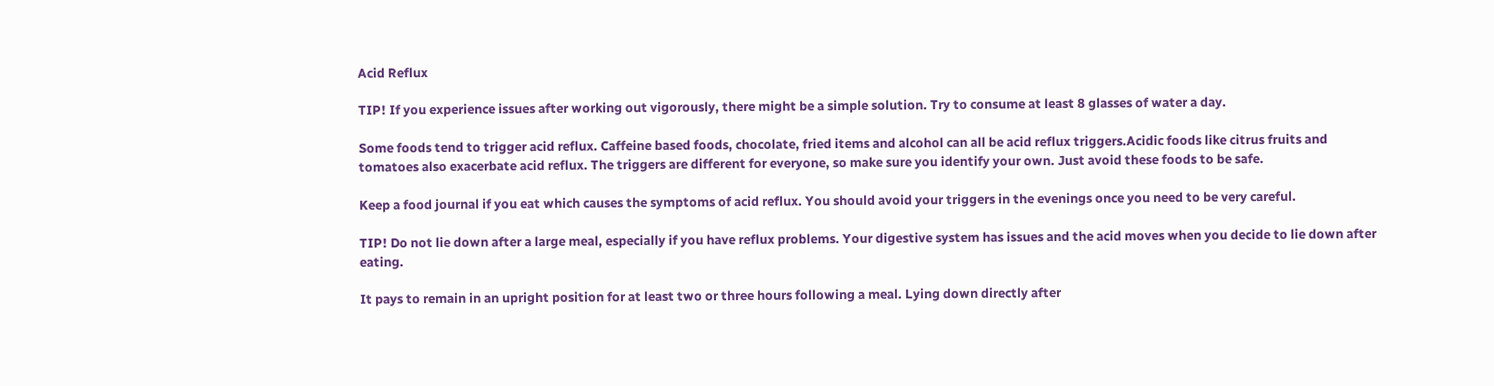Acid Reflux

TIP! If you experience issues after working out vigorously, there might be a simple solution. Try to consume at least 8 glasses of water a day.

Some foods tend to trigger acid reflux. Caffeine based foods, chocolate, fried items and alcohol can all be acid reflux triggers.Acidic foods like citrus fruits and tomatoes also exacerbate acid reflux. The triggers are different for everyone, so make sure you identify your own. Just avoid these foods to be safe.

Keep a food journal if you eat which causes the symptoms of acid reflux. You should avoid your triggers in the evenings once you need to be very careful.

TIP! Do not lie down after a large meal, especially if you have reflux problems. Your digestive system has issues and the acid moves when you decide to lie down after eating.

It pays to remain in an upright position for at least two or three hours following a meal. Lying down directly after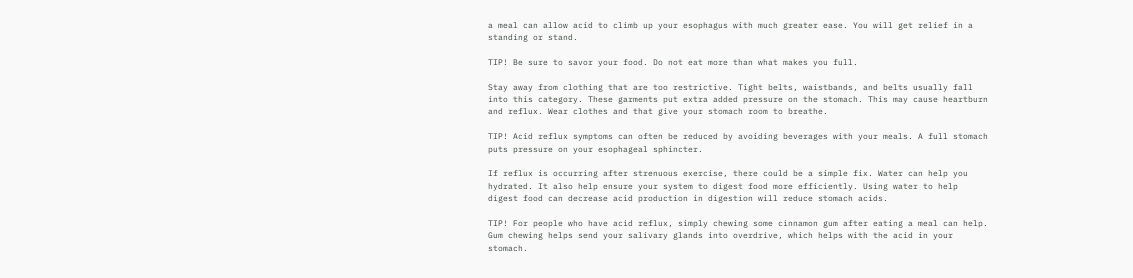a meal can allow acid to climb up your esophagus with much greater ease. You will get relief in a standing or stand.

TIP! Be sure to savor your food. Do not eat more than what makes you full.

Stay away from clothing that are too restrictive. Tight belts, waistbands, and belts usually fall into this category. These garments put extra added pressure on the stomach. This may cause heartburn and reflux. Wear clothes and that give your stomach room to breathe.

TIP! Acid reflux symptoms can often be reduced by avoiding beverages with your meals. A full stomach puts pressure on your esophageal sphincter.

If reflux is occurring after strenuous exercise, there could be a simple fix. Water can help you hydrated. It also help ensure your system to digest food more efficiently. Using water to help digest food can decrease acid production in digestion will reduce stomach acids.

TIP! For people who have acid reflux, simply chewing some cinnamon gum after eating a meal can help. Gum chewing helps send your salivary glands into overdrive, which helps with the acid in your stomach.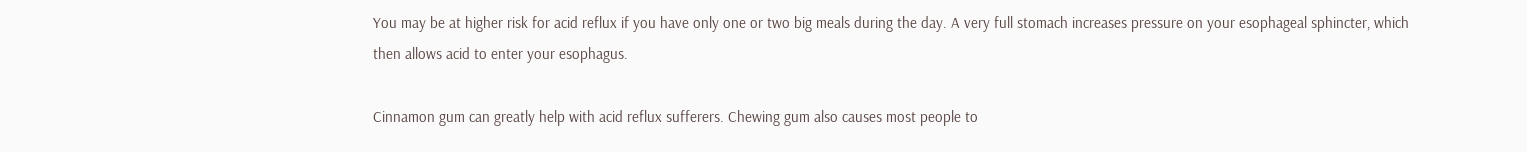You may be at higher risk for acid reflux if you have only one or two big meals during the day. A very full stomach increases pressure on your esophageal sphincter, which then allows acid to enter your esophagus.

Cinnamon gum can greatly help with acid reflux sufferers. Chewing gum also causes most people to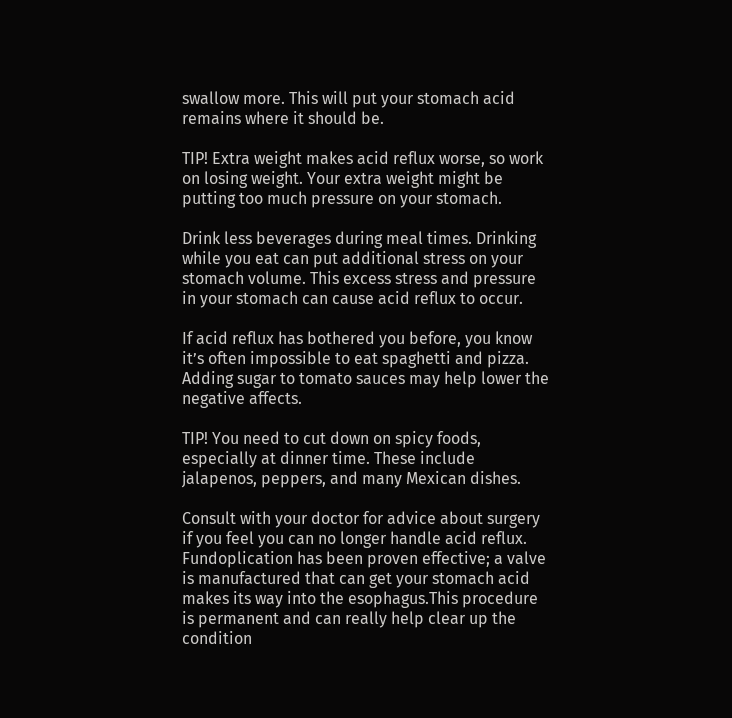swallow more. This will put your stomach acid remains where it should be.

TIP! Extra weight makes acid reflux worse, so work on losing weight. Your extra weight might be putting too much pressure on your stomach.

Drink less beverages during meal times. Drinking while you eat can put additional stress on your stomach volume. This excess stress and pressure in your stomach can cause acid reflux to occur.

If acid reflux has bothered you before, you know it’s often impossible to eat spaghetti and pizza. Adding sugar to tomato sauces may help lower the negative affects.

TIP! You need to cut down on spicy foods, especially at dinner time. These include jalapenos, peppers, and many Mexican dishes.

Consult with your doctor for advice about surgery if you feel you can no longer handle acid reflux. Fundoplication has been proven effective; a valve is manufactured that can get your stomach acid makes its way into the esophagus.This procedure is permanent and can really help clear up the condition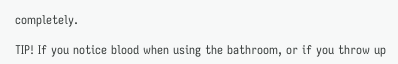completely.

TIP! If you notice blood when using the bathroom, or if you throw up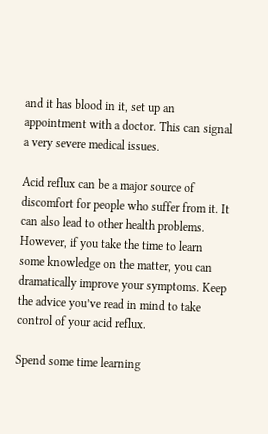and it has blood in it, set up an appointment with a doctor. This can signal a very severe medical issues.

Acid reflux can be a major source of discomfort for people who suffer from it. It can also lead to other health problems. However, if you take the time to learn some knowledge on the matter, you can dramatically improve your symptoms. Keep the advice you’ve read in mind to take control of your acid reflux.

Spend some time learning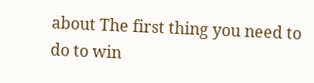about The first thing you need to do to win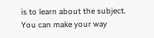is to learn about the subject. You can make your way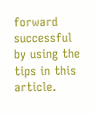forward successful by using the tips in this article.